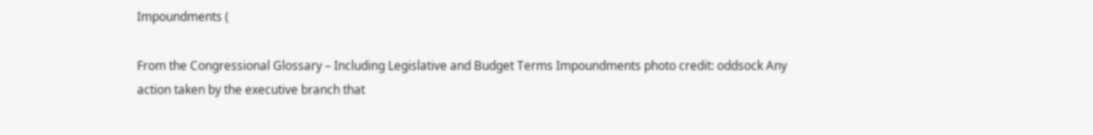Impoundments (

From the Congressional Glossary – Including Legislative and Budget Terms Impoundments photo credit: oddsock Any action taken by the executive branch that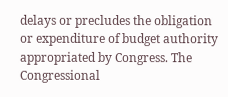delays or precludes the obligation or expenditure of budget authority appropriated by Congress. The Congressional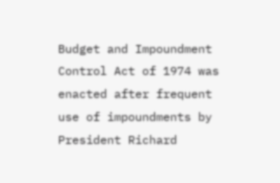Budget and Impoundment Control Act of 1974 was enacted after frequent use of impoundments by President Richard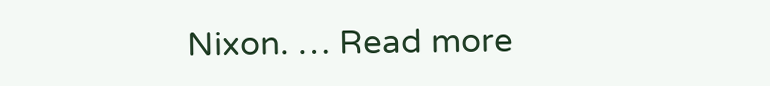Nixon. … Read more